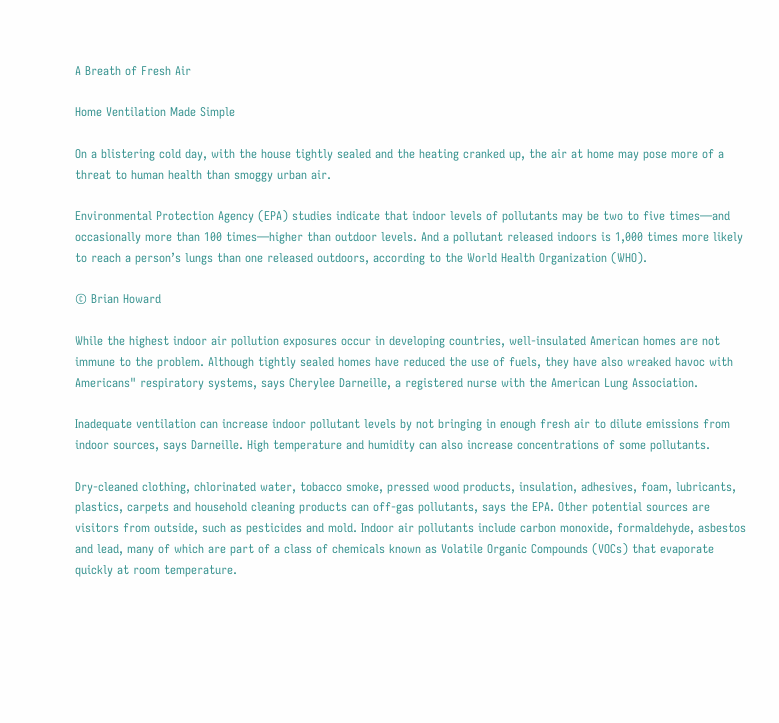A Breath of Fresh Air

Home Ventilation Made Simple

On a blistering cold day, with the house tightly sealed and the heating cranked up, the air at home may pose more of a threat to human health than smoggy urban air.

Environmental Protection Agency (EPA) studies indicate that indoor levels of pollutants may be two to five times—and occasionally more than 100 times—higher than outdoor levels. And a pollutant released indoors is 1,000 times more likely to reach a person’s lungs than one released outdoors, according to the World Health Organization (WHO).

© Brian Howard

While the highest indoor air pollution exposures occur in developing countries, well-insulated American homes are not immune to the problem. Although tightly sealed homes have reduced the use of fuels, they have also wreaked havoc with Americans" respiratory systems, says Cherylee Darneille, a registered nurse with the American Lung Association.

Inadequate ventilation can increase indoor pollutant levels by not bringing in enough fresh air to dilute emissions from indoor sources, says Darneille. High temperature and humidity can also increase concentrations of some pollutants.

Dry-cleaned clothing, chlorinated water, tobacco smoke, pressed wood products, insulation, adhesives, foam, lubricants, plastics, carpets and household cleaning products can off-gas pollutants, says the EPA. Other potential sources are visitors from outside, such as pesticides and mold. Indoor air pollutants include carbon monoxide, formaldehyde, asbestos and lead, many of which are part of a class of chemicals known as Volatile Organic Compounds (VOCs) that evaporate quickly at room temperature.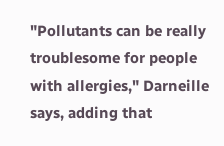"Pollutants can be really troublesome for people with allergies," Darneille says, adding that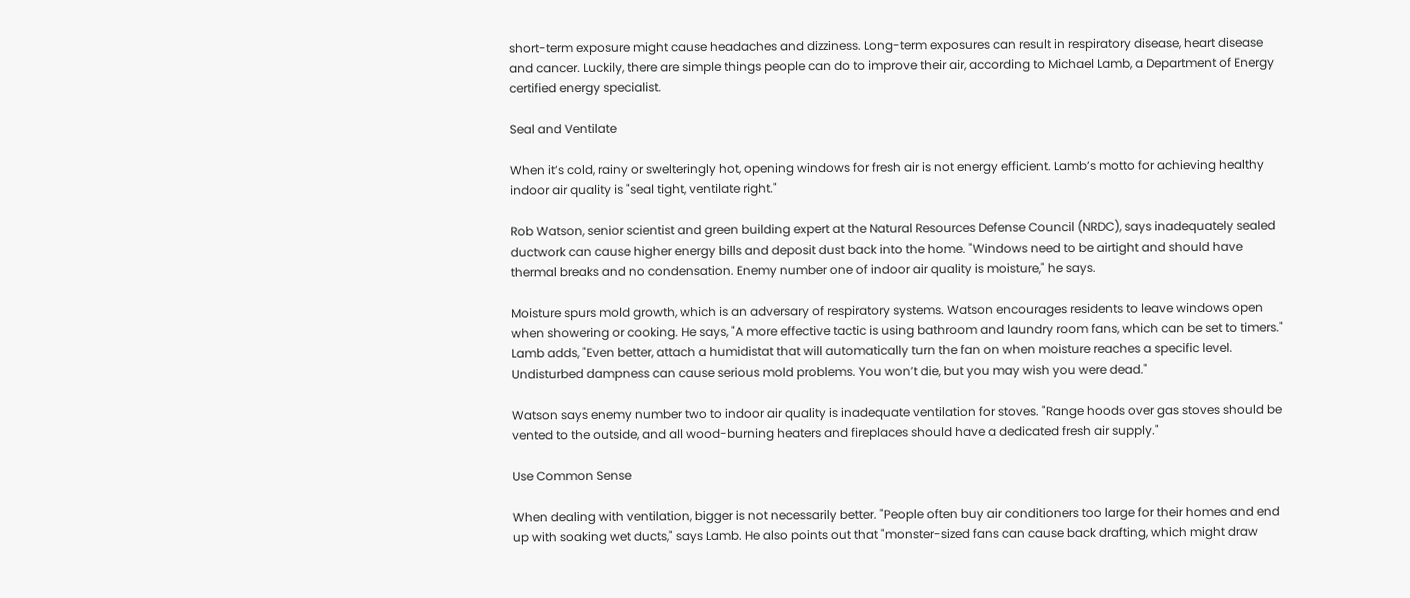short-term exposure might cause headaches and dizziness. Long-term exposures can result in respiratory disease, heart disease and cancer. Luckily, there are simple things people can do to improve their air, according to Michael Lamb, a Department of Energy certified energy specialist.

Seal and Ventilate

When it’s cold, rainy or swelteringly hot, opening windows for fresh air is not energy efficient. Lamb’s motto for achieving healthy indoor air quality is "seal tight, ventilate right."

Rob Watson, senior scientist and green building expert at the Natural Resources Defense Council (NRDC), says inadequately sealed ductwork can cause higher energy bills and deposit dust back into the home. "Windows need to be airtight and should have thermal breaks and no condensation. Enemy number one of indoor air quality is moisture," he says.

Moisture spurs mold growth, which is an adversary of respiratory systems. Watson encourages residents to leave windows open when showering or cooking. He says, "A more effective tactic is using bathroom and laundry room fans, which can be set to timers." Lamb adds, "Even better, attach a humidistat that will automatically turn the fan on when moisture reaches a specific level. Undisturbed dampness can cause serious mold problems. You won’t die, but you may wish you were dead."

Watson says enemy number two to indoor air quality is inadequate ventilation for stoves. "Range hoods over gas stoves should be vented to the outside, and all wood-burning heaters and fireplaces should have a dedicated fresh air supply."

Use Common Sense

When dealing with ventilation, bigger is not necessarily better. "People often buy air conditioners too large for their homes and end up with soaking wet ducts," says Lamb. He also points out that "monster-sized fans can cause back drafting, which might draw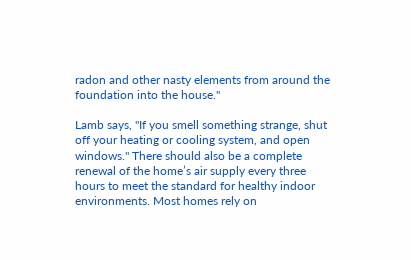radon and other nasty elements from around the foundation into the house."

Lamb says, "If you smell something strange, shut off your heating or cooling system, and open windows." There should also be a complete renewal of the home’s air supply every three hours to meet the standard for healthy indoor environments. Most homes rely on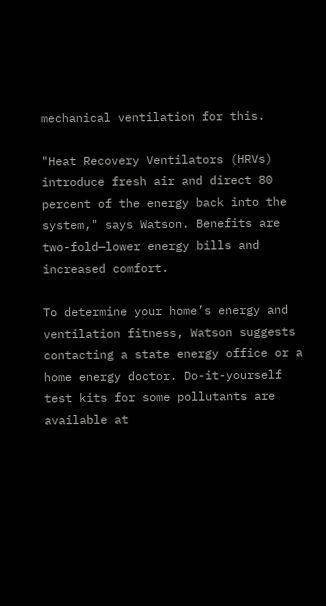mechanical ventilation for this.

"Heat Recovery Ventilators (HRVs) introduce fresh air and direct 80 percent of the energy back into the system," says Watson. Benefits are two-fold—lower energy bills and increased comfort.

To determine your home’s energy and ventilation fitness, Watson suggests contacting a state energy office or a home energy doctor. Do-it-yourself test kits for some pollutants are available at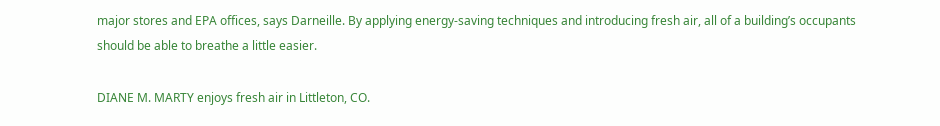major stores and EPA offices, says Darneille. By applying energy-saving techniques and introducing fresh air, all of a building’s occupants should be able to breathe a little easier.

DIANE M. MARTY enjoys fresh air in Littleton, CO.